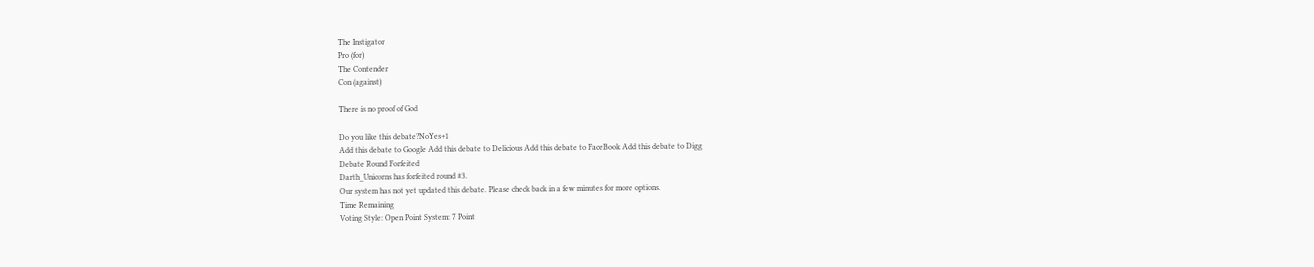The Instigator
Pro (for)
The Contender
Con (against)

There is no proof of God

Do you like this debate?NoYes+1
Add this debate to Google Add this debate to Delicious Add this debate to FaceBook Add this debate to Digg
Debate Round Forfeited
Darth_Unicorns has forfeited round #3.
Our system has not yet updated this debate. Please check back in a few minutes for more options.
Time Remaining
Voting Style: Open Point System: 7 Point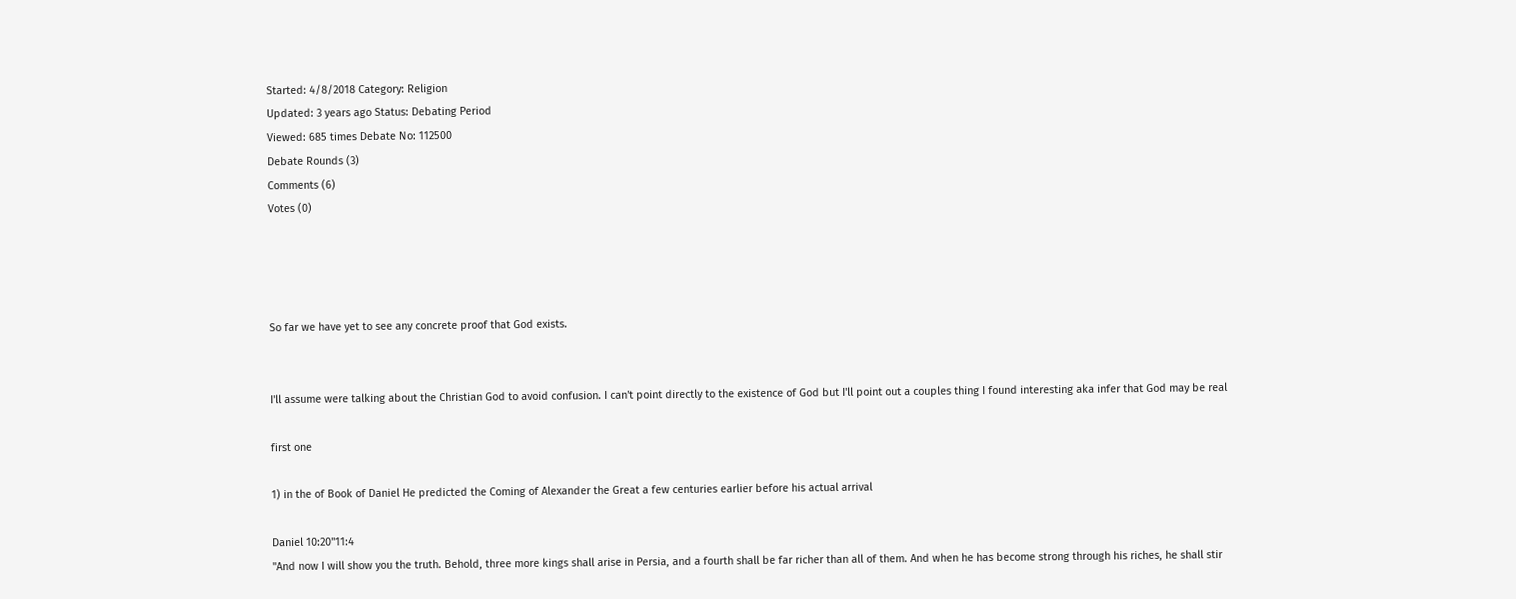Started: 4/8/2018 Category: Religion
Updated: 3 years ago Status: Debating Period
Viewed: 685 times Debate No: 112500
Debate Rounds (3)
Comments (6)
Votes (0)




So far we have yet to see any concrete proof that God exists.


I'll assume were talking about the Christian God to avoid confusion. I can't point directly to the existence of God but I'll point out a couples thing I found interesting aka infer that God may be real

first one

1) in the of Book of Daniel He predicted the Coming of Alexander the Great a few centuries earlier before his actual arrival

Daniel 10:20"11:4
"And now I will show you the truth. Behold, three more kings shall arise in Persia, and a fourth shall be far richer than all of them. And when he has become strong through his riches, he shall stir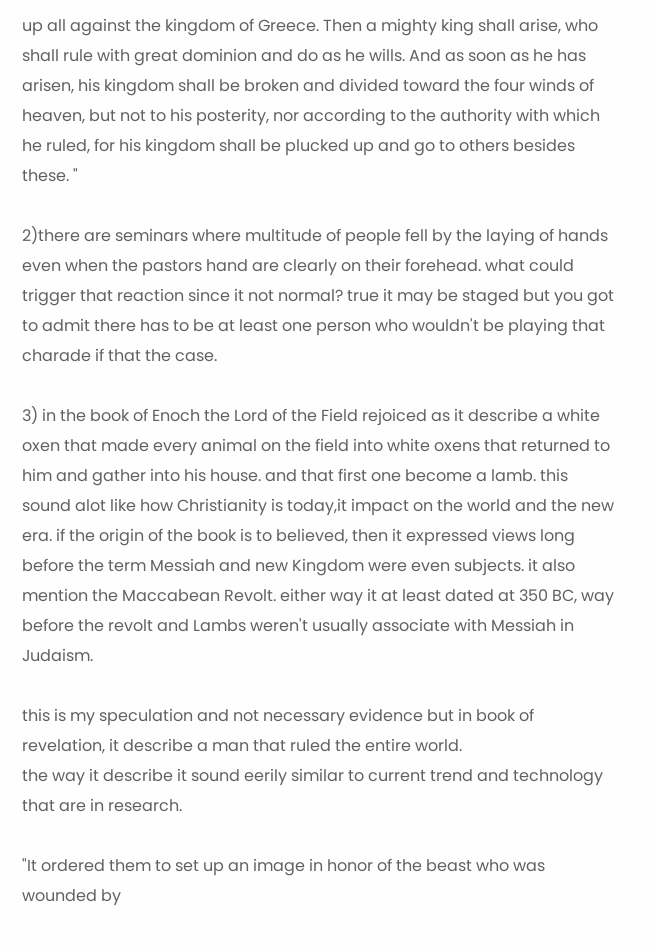up all against the kingdom of Greece. Then a mighty king shall arise, who shall rule with great dominion and do as he wills. And as soon as he has arisen, his kingdom shall be broken and divided toward the four winds of heaven, but not to his posterity, nor according to the authority with which he ruled, for his kingdom shall be plucked up and go to others besides these. "

2)there are seminars where multitude of people fell by the laying of hands even when the pastors hand are clearly on their forehead. what could trigger that reaction since it not normal? true it may be staged but you got to admit there has to be at least one person who wouldn't be playing that charade if that the case.

3) in the book of Enoch the Lord of the Field rejoiced as it describe a white oxen that made every animal on the field into white oxens that returned to him and gather into his house. and that first one become a lamb. this sound alot like how Christianity is today,it impact on the world and the new era. if the origin of the book is to believed, then it expressed views long before the term Messiah and new Kingdom were even subjects. it also mention the Maccabean Revolt. either way it at least dated at 350 BC, way before the revolt and Lambs weren't usually associate with Messiah in Judaism.

this is my speculation and not necessary evidence but in book of revelation, it describe a man that ruled the entire world.
the way it describe it sound eerily similar to current trend and technology that are in research.

"It ordered them to set up an image in honor of the beast who was wounded by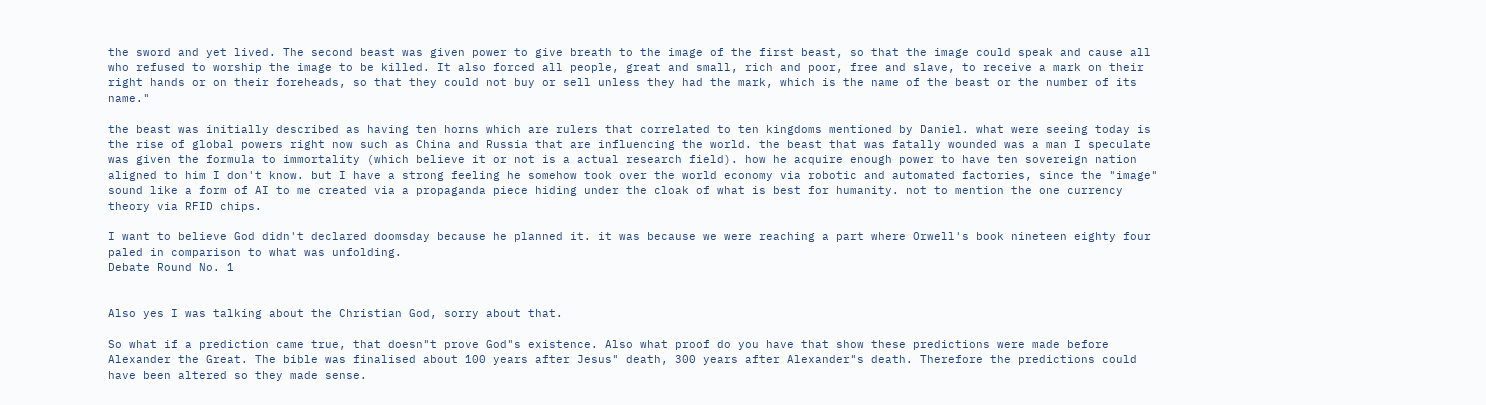the sword and yet lived. The second beast was given power to give breath to the image of the first beast, so that the image could speak and cause all who refused to worship the image to be killed. It also forced all people, great and small, rich and poor, free and slave, to receive a mark on their right hands or on their foreheads, so that they could not buy or sell unless they had the mark, which is the name of the beast or the number of its name."

the beast was initially described as having ten horns which are rulers that correlated to ten kingdoms mentioned by Daniel. what were seeing today is the rise of global powers right now such as China and Russia that are influencing the world. the beast that was fatally wounded was a man I speculate was given the formula to immortality (which believe it or not is a actual research field). how he acquire enough power to have ten sovereign nation aligned to him I don't know. but I have a strong feeling he somehow took over the world economy via robotic and automated factories, since the "image" sound like a form of AI to me created via a propaganda piece hiding under the cloak of what is best for humanity. not to mention the one currency theory via RFID chips.

I want to believe God didn't declared doomsday because he planned it. it was because we were reaching a part where Orwell's book nineteen eighty four paled in comparison to what was unfolding.
Debate Round No. 1


Also yes I was talking about the Christian God, sorry about that.

So what if a prediction came true, that doesn"t prove God"s existence. Also what proof do you have that show these predictions were made before Alexander the Great. The bible was finalised about 100 years after Jesus" death, 300 years after Alexander"s death. Therefore the predictions could have been altered so they made sense.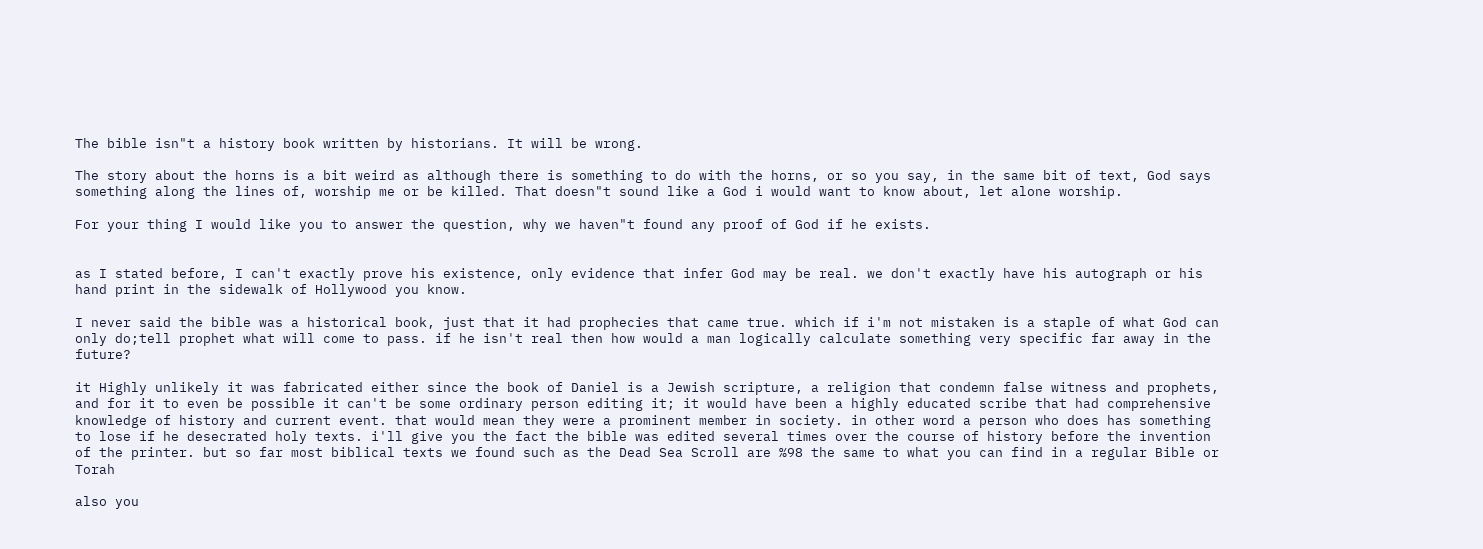The bible isn"t a history book written by historians. It will be wrong.

The story about the horns is a bit weird as although there is something to do with the horns, or so you say, in the same bit of text, God says something along the lines of, worship me or be killed. That doesn"t sound like a God i would want to know about, let alone worship.

For your thing I would like you to answer the question, why we haven"t found any proof of God if he exists.


as I stated before, I can't exactly prove his existence, only evidence that infer God may be real. we don't exactly have his autograph or his hand print in the sidewalk of Hollywood you know.

I never said the bible was a historical book, just that it had prophecies that came true. which if i'm not mistaken is a staple of what God can only do;tell prophet what will come to pass. if he isn't real then how would a man logically calculate something very specific far away in the future?

it Highly unlikely it was fabricated either since the book of Daniel is a Jewish scripture, a religion that condemn false witness and prophets, and for it to even be possible it can't be some ordinary person editing it; it would have been a highly educated scribe that had comprehensive knowledge of history and current event. that would mean they were a prominent member in society. in other word a person who does has something to lose if he desecrated holy texts. i'll give you the fact the bible was edited several times over the course of history before the invention of the printer. but so far most biblical texts we found such as the Dead Sea Scroll are %98 the same to what you can find in a regular Bible or Torah

also you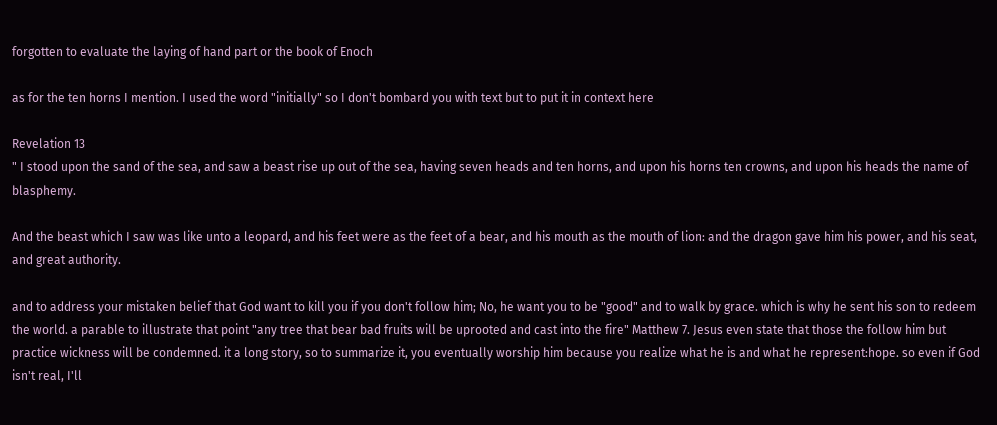forgotten to evaluate the laying of hand part or the book of Enoch

as for the ten horns I mention. I used the word "initially" so I don't bombard you with text but to put it in context here

Revelation 13
" I stood upon the sand of the sea, and saw a beast rise up out of the sea, having seven heads and ten horns, and upon his horns ten crowns, and upon his heads the name of blasphemy.

And the beast which I saw was like unto a leopard, and his feet were as the feet of a bear, and his mouth as the mouth of lion: and the dragon gave him his power, and his seat, and great authority.

and to address your mistaken belief that God want to kill you if you don't follow him; No, he want you to be "good" and to walk by grace. which is why he sent his son to redeem the world. a parable to illustrate that point "any tree that bear bad fruits will be uprooted and cast into the fire" Matthew 7. Jesus even state that those the follow him but practice wickness will be condemned. it a long story, so to summarize it, you eventually worship him because you realize what he is and what he represent:hope. so even if God isn't real, I'll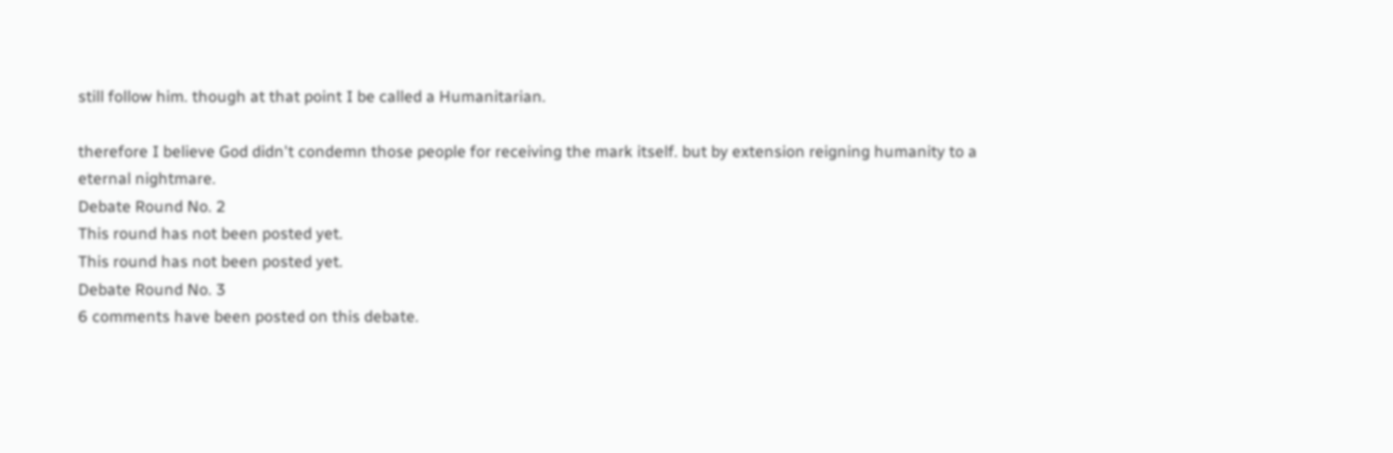still follow him. though at that point I be called a Humanitarian.

therefore I believe God didn't condemn those people for receiving the mark itself. but by extension reigning humanity to a eternal nightmare.
Debate Round No. 2
This round has not been posted yet.
This round has not been posted yet.
Debate Round No. 3
6 comments have been posted on this debate.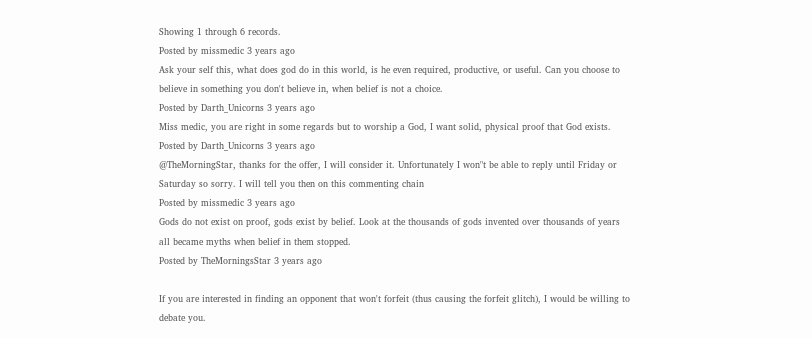Showing 1 through 6 records.
Posted by missmedic 3 years ago
Ask your self this, what does god do in this world, is he even required, productive, or useful. Can you choose to believe in something you don't believe in, when belief is not a choice.
Posted by Darth_Unicorns 3 years ago
Miss medic, you are right in some regards but to worship a God, I want solid, physical proof that God exists.
Posted by Darth_Unicorns 3 years ago
@TheMorningStar, thanks for the offer, I will consider it. Unfortunately I won"t be able to reply until Friday or Saturday so sorry. I will tell you then on this commenting chain
Posted by missmedic 3 years ago
Gods do not exist on proof, gods exist by belief. Look at the thousands of gods invented over thousands of years all became myths when belief in them stopped.
Posted by TheMorningsStar 3 years ago

If you are interested in finding an opponent that won't forfeit (thus causing the forfeit glitch), I would be willing to debate you.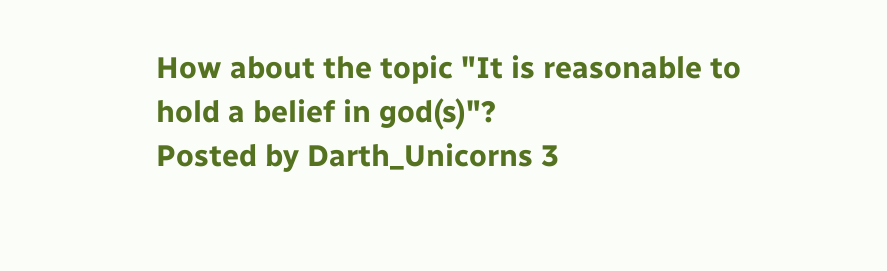How about the topic "It is reasonable to hold a belief in god(s)"?
Posted by Darth_Unicorns 3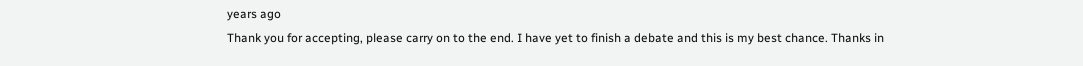years ago
Thank you for accepting, please carry on to the end. I have yet to finish a debate and this is my best chance. Thanks in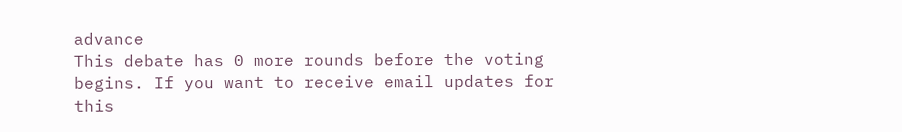advance
This debate has 0 more rounds before the voting begins. If you want to receive email updates for this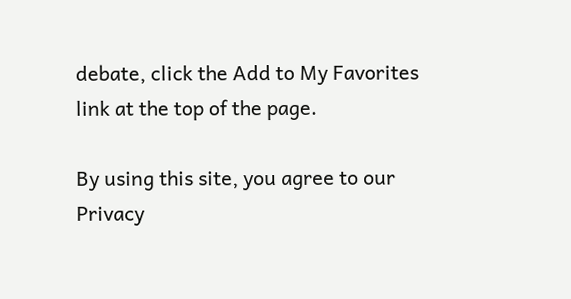debate, click the Add to My Favorites link at the top of the page.

By using this site, you agree to our Privacy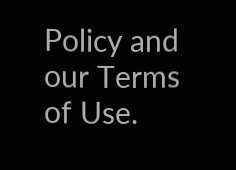Policy and our Terms of Use.